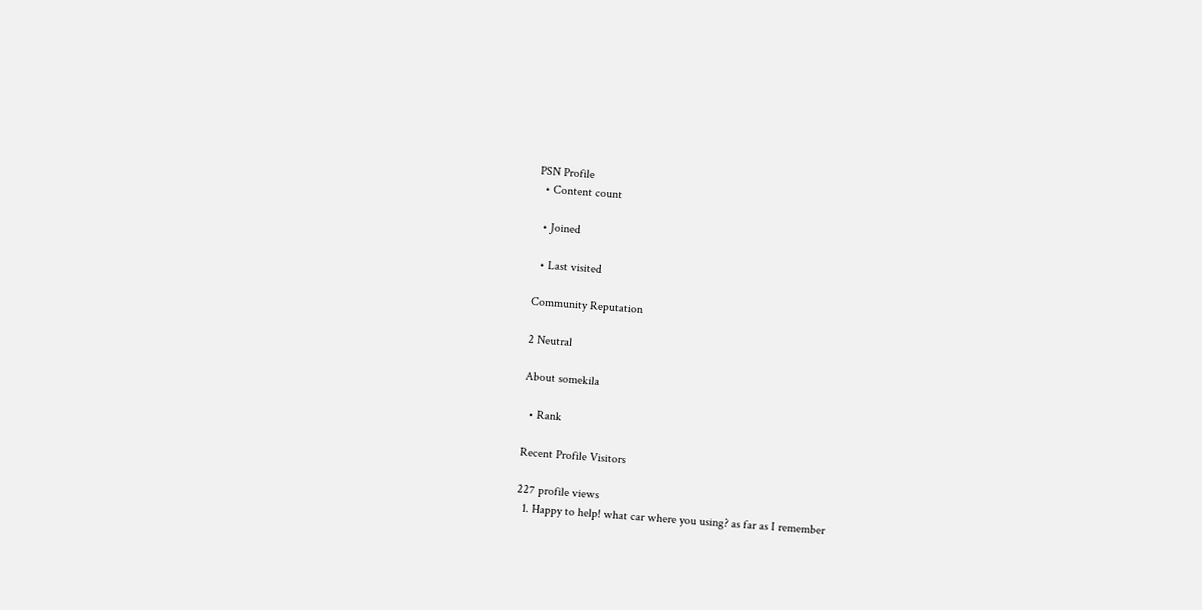PSN Profile
  • Content count

  • Joined

  • Last visited

Community Reputation

2 Neutral

About somekila

  • Rank

Recent Profile Visitors

227 profile views
  1. Happy to help! what car where you using? as far as I remember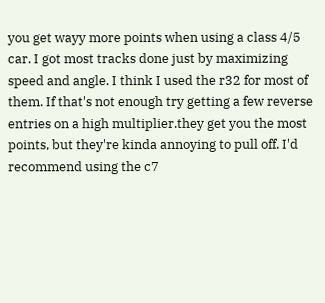you get wayy more points when using a class 4/5 car. I got most tracks done just by maximizing speed and angle. I think I used the r32 for most of them. If that's not enough try getting a few reverse entries on a high multiplier.they get you the most points, but they're kinda annoying to pull off. I'd recommend using the c7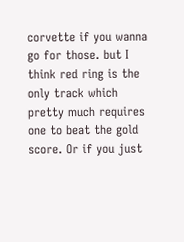corvette if you wanna go for those. but I think red ring is the only track which pretty much requires one to beat the gold score. Or if you just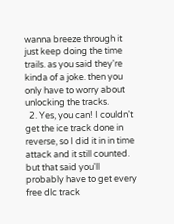wanna breeze through it just keep doing the time trails. as you said they're kinda of a joke. then you only have to worry about unlocking the tracks.
  2. Yes, you can! I couldn't get the ice track done in reverse, so I did it in in time attack and it still counted. but that said you'll probably have to get every free dlc track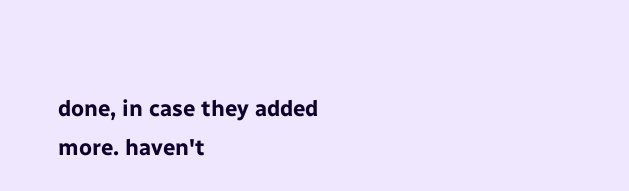done, in case they added more. haven't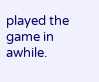played the game in awhile.